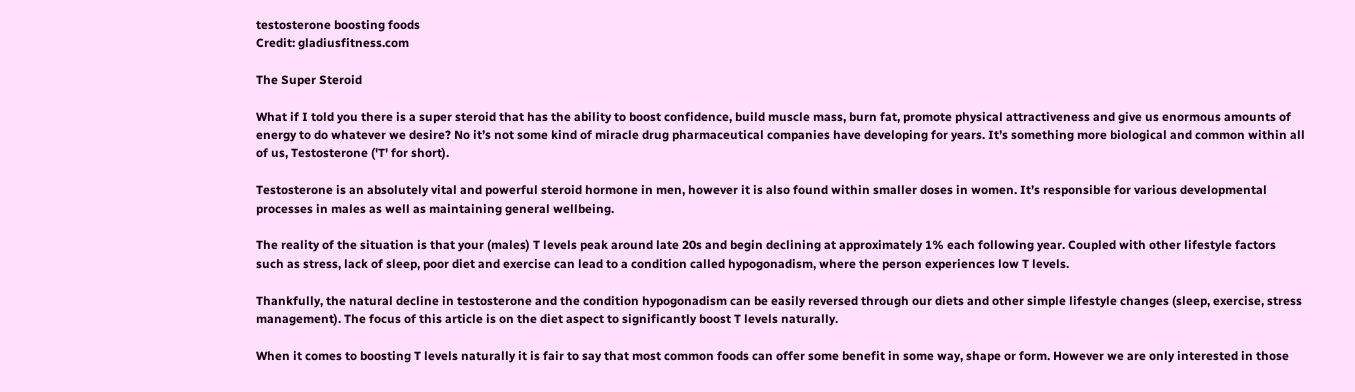testosterone boosting foods
Credit: gladiusfitness.com

The Super Steroid

What if I told you there is a super steroid that has the ability to boost confidence, build muscle mass, burn fat, promote physical attractiveness and give us enormous amounts of energy to do whatever we desire? No it’s not some kind of miracle drug pharmaceutical companies have developing for years. It’s something more biological and common within all of us, Testosterone ('T' for short).

Testosterone is an absolutely vital and powerful steroid hormone in men, however it is also found within smaller doses in women. It’s responsible for various developmental processes in males as well as maintaining general wellbeing.

The reality of the situation is that your (males) T levels peak around late 20s and begin declining at approximately 1% each following year. Coupled with other lifestyle factors such as stress, lack of sleep, poor diet and exercise can lead to a condition called hypogonadism, where the person experiences low T levels.

Thankfully, the natural decline in testosterone and the condition hypogonadism can be easily reversed through our diets and other simple lifestyle changes (sleep, exercise, stress management). The focus of this article is on the diet aspect to significantly boost T levels naturally.

When it comes to boosting T levels naturally it is fair to say that most common foods can offer some benefit in some way, shape or form. However we are only interested in those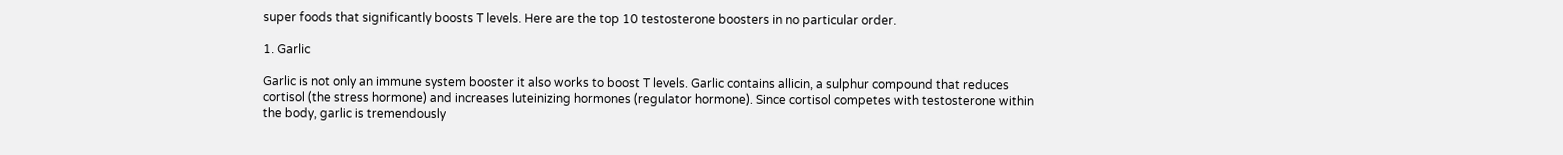super foods that significantly boosts T levels. Here are the top 10 testosterone boosters in no particular order.

1. Garlic

Garlic is not only an immune system booster it also works to boost T levels. Garlic contains allicin, a sulphur compound that reduces cortisol (the stress hormone) and increases luteinizing hormones (regulator hormone). Since cortisol competes with testosterone within the body, garlic is tremendously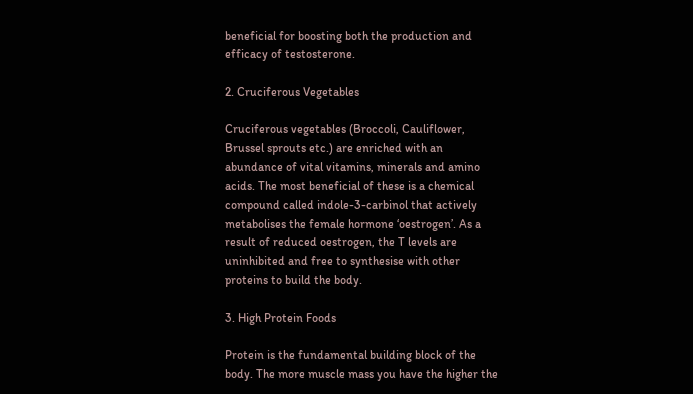beneficial for boosting both the production and efficacy of testosterone.

2. Cruciferous Vegetables

Cruciferous vegetables (Broccoli, Cauliflower, Brussel sprouts etc.) are enriched with an abundance of vital vitamins, minerals and amino acids. The most beneficial of these is a chemical compound called indole-3-carbinol that actively metabolises the female hormone ‘oestrogen’. As a result of reduced oestrogen, the T levels are uninhibited and free to synthesise with other proteins to build the body.

3. High Protein Foods

Protein is the fundamental building block of the body. The more muscle mass you have the higher the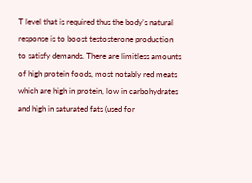T level that is required thus the body’s natural response is to boost testosterone production to satisfy demands. There are limitless amounts of high protein foods, most notably red meats which are high in protein, low in carbohydrates and high in saturated fats (used for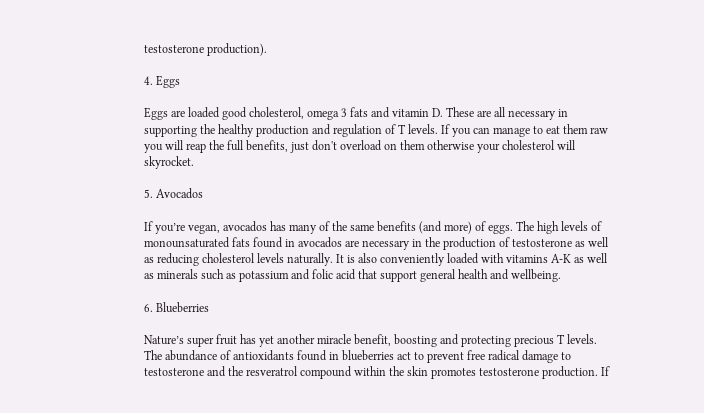testosterone production).

4. Eggs

Eggs are loaded good cholesterol, omega 3 fats and vitamin D. These are all necessary in supporting the healthy production and regulation of T levels. If you can manage to eat them raw you will reap the full benefits, just don't overload on them otherwise your cholesterol will skyrocket.

5. Avocados

If you’re vegan, avocados has many of the same benefits (and more) of eggs. The high levels of monounsaturated fats found in avocados are necessary in the production of testosterone as well as reducing cholesterol levels naturally. It is also conveniently loaded with vitamins A-K as well as minerals such as potassium and folic acid that support general health and wellbeing.

6. Blueberries

Nature’s super fruit has yet another miracle benefit, boosting and protecting precious T levels. The abundance of antioxidants found in blueberries act to prevent free radical damage to testosterone and the resveratrol compound within the skin promotes testosterone production. If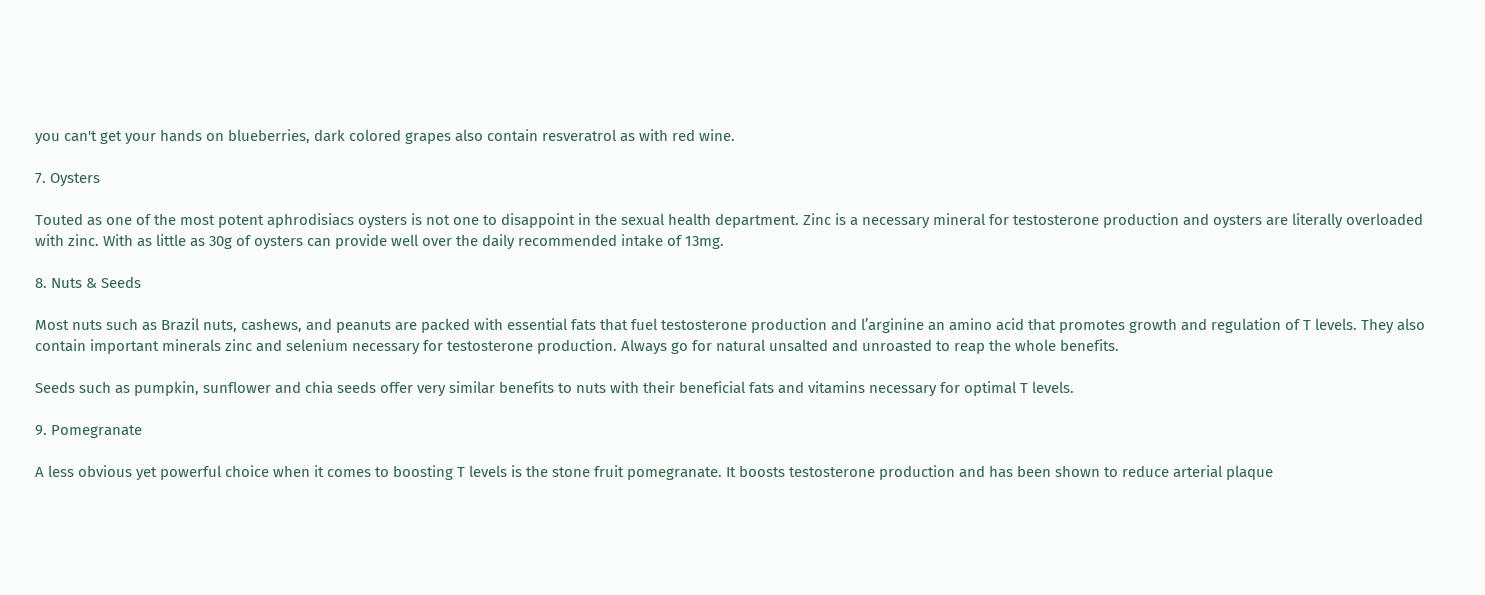you can't get your hands on blueberries, dark colored grapes also contain resveratrol as with red wine.

7. Oysters

Touted as one of the most potent aphrodisiacs oysters is not one to disappoint in the sexual health department. Zinc is a necessary mineral for testosterone production and oysters are literally overloaded with zinc. With as little as 30g of oysters can provide well over the daily recommended intake of 13mg.

8. Nuts & Seeds

Most nuts such as Brazil nuts, cashews, and peanuts are packed with essential fats that fuel testosterone production and l’arginine an amino acid that promotes growth and regulation of T levels. They also contain important minerals zinc and selenium necessary for testosterone production. Always go for natural unsalted and unroasted to reap the whole benefits.

Seeds such as pumpkin, sunflower and chia seeds offer very similar benefits to nuts with their beneficial fats and vitamins necessary for optimal T levels.

9. Pomegranate

A less obvious yet powerful choice when it comes to boosting T levels is the stone fruit pomegranate. It boosts testosterone production and has been shown to reduce arterial plaque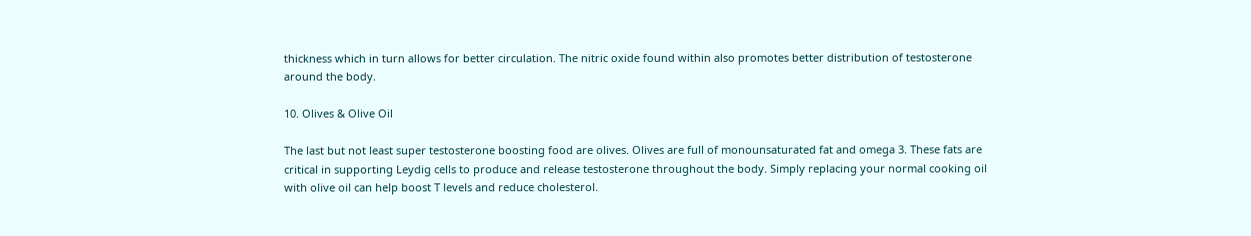thickness which in turn allows for better circulation. The nitric oxide found within also promotes better distribution of testosterone around the body.

10. Olives & Olive Oil

The last but not least super testosterone boosting food are olives. Olives are full of monounsaturated fat and omega 3. These fats are critical in supporting Leydig cells to produce and release testosterone throughout the body. Simply replacing your normal cooking oil with olive oil can help boost T levels and reduce cholesterol.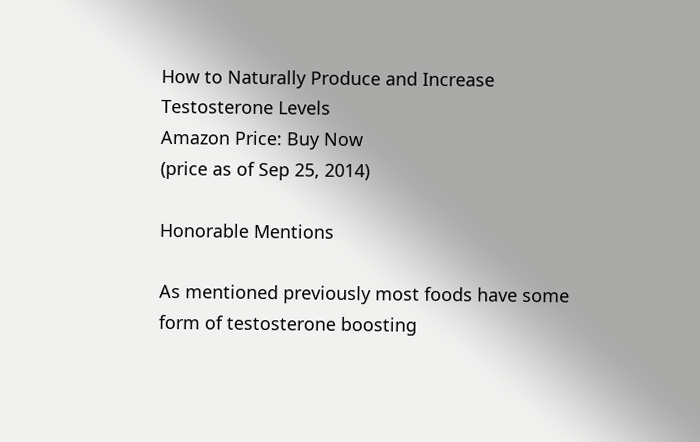How to Naturally Produce and Increase Testosterone Levels
Amazon Price: Buy Now
(price as of Sep 25, 2014)

Honorable Mentions

As mentioned previously most foods have some form of testosterone boosting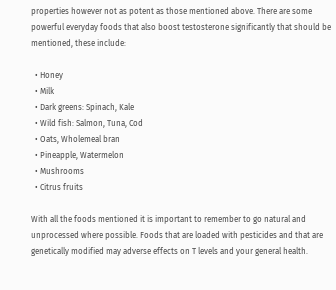properties however not as potent as those mentioned above. There are some powerful everyday foods that also boost testosterone significantly that should be mentioned, these include:

  • Honey
  • Milk
  • Dark greens: Spinach, Kale
  • Wild fish: Salmon, Tuna, Cod
  • Oats, Wholemeal bran
  • Pineapple, Watermelon
  • Mushrooms
  • Citrus fruits

With all the foods mentioned it is important to remember to go natural and unprocessed where possible. Foods that are loaded with pesticides and that are genetically modified may adverse effects on T levels and your general health.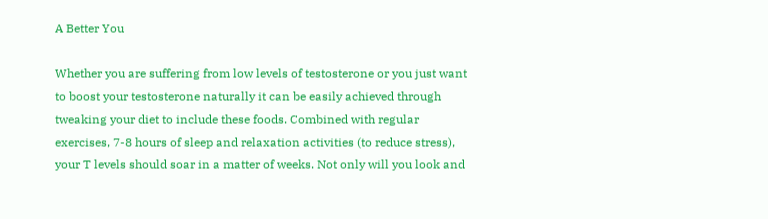A Better You

Whether you are suffering from low levels of testosterone or you just want to boost your testosterone naturally it can be easily achieved through tweaking your diet to include these foods. Combined with regular exercises, 7-8 hours of sleep and relaxation activities (to reduce stress), your T levels should soar in a matter of weeks. Not only will you look and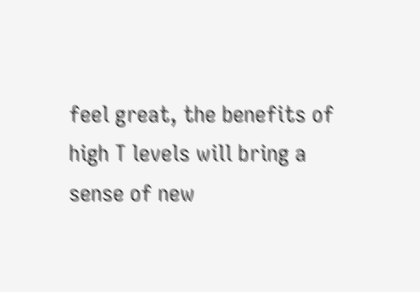feel great, the benefits of high T levels will bring a sense of new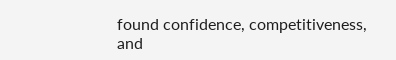found confidence, competitiveness, and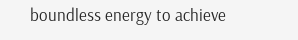boundless energy to achieve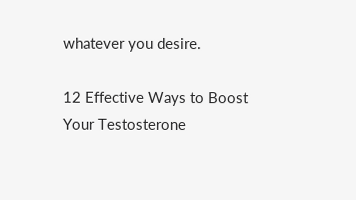whatever you desire.

12 Effective Ways to Boost Your Testosterone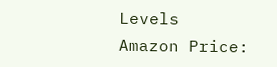Levels
Amazon Price: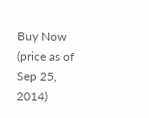Buy Now
(price as of Sep 25, 2014)